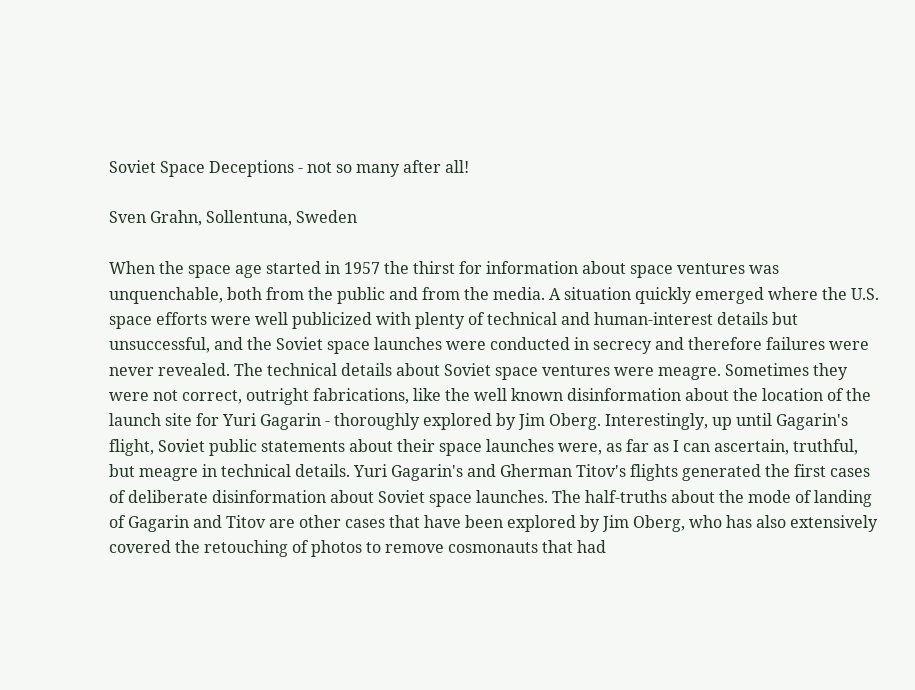Soviet Space Deceptions - not so many after all!

Sven Grahn, Sollentuna, Sweden

When the space age started in 1957 the thirst for information about space ventures was unquenchable, both from the public and from the media. A situation quickly emerged where the U.S. space efforts were well publicized with plenty of technical and human-interest details but unsuccessful, and the Soviet space launches were conducted in secrecy and therefore failures were never revealed. The technical details about Soviet space ventures were meagre. Sometimes they were not correct, outright fabrications, like the well known disinformation about the location of the launch site for Yuri Gagarin - thoroughly explored by Jim Oberg. Interestingly, up until Gagarin's flight, Soviet public statements about their space launches were, as far as I can ascertain, truthful, but meagre in technical details. Yuri Gagarin's and Gherman Titov's flights generated the first cases of deliberate disinformation about Soviet space launches. The half-truths about the mode of landing of Gagarin and Titov are other cases that have been explored by Jim Oberg, who has also extensively covered the retouching of photos to remove cosmonauts that had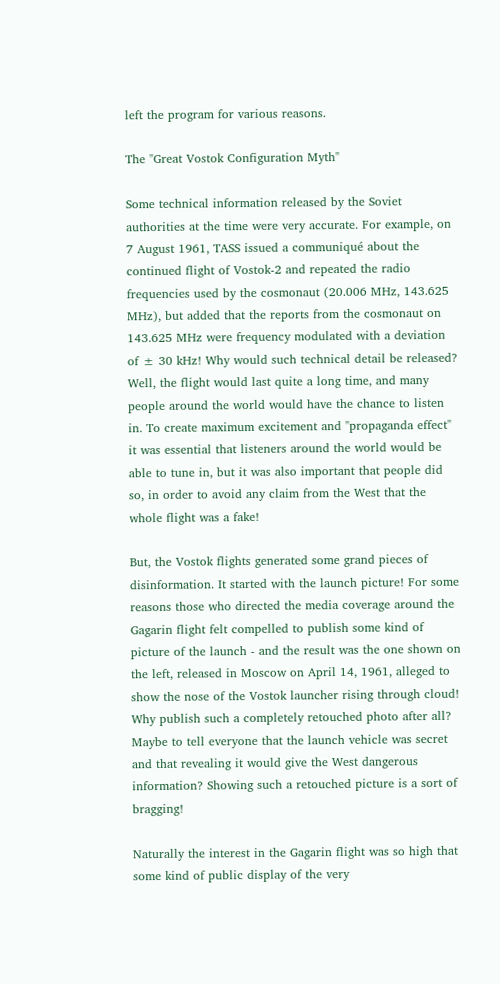left the program for various reasons.

The "Great Vostok Configuration Myth"

Some technical information released by the Soviet authorities at the time were very accurate. For example, on 7 August 1961, TASS issued a communiqué about the continued flight of Vostok-2 and repeated the radio frequencies used by the cosmonaut (20.006 MHz, 143.625 MHz), but added that the reports from the cosmonaut on 143.625 MHz were frequency modulated with a deviation of ± 30 kHz! Why would such technical detail be released? Well, the flight would last quite a long time, and many people around the world would have the chance to listen in. To create maximum excitement and "propaganda effect" it was essential that listeners around the world would be able to tune in, but it was also important that people did so, in order to avoid any claim from the West that the whole flight was a fake!

But, the Vostok flights generated some grand pieces of disinformation. It started with the launch picture! For some reasons those who directed the media coverage around the Gagarin flight felt compelled to publish some kind of picture of the launch - and the result was the one shown on the left, released in Moscow on April 14, 1961, alleged to show the nose of the Vostok launcher rising through cloud! Why publish such a completely retouched photo after all? Maybe to tell everyone that the launch vehicle was secret and that revealing it would give the West dangerous information? Showing such a retouched picture is a sort of bragging!

Naturally the interest in the Gagarin flight was so high that some kind of public display of the very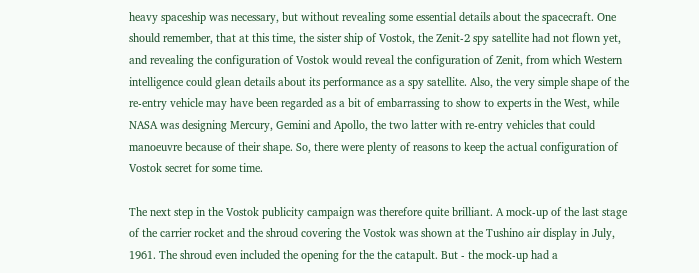heavy spaceship was necessary, but without revealing some essential details about the spacecraft. One should remember, that at this time, the sister ship of Vostok, the Zenit-2 spy satellite had not flown yet, and revealing the configuration of Vostok would reveal the configuration of Zenit, from which Western intelligence could glean details about its performance as a spy satellite. Also, the very simple shape of the re-entry vehicle may have been regarded as a bit of embarrassing to show to experts in the West, while NASA was designing Mercury, Gemini and Apollo, the two latter with re-entry vehicles that could manoeuvre because of their shape. So, there were plenty of reasons to keep the actual configuration of Vostok secret for some time.

The next step in the Vostok publicity campaign was therefore quite brilliant. A mock-up of the last stage of the carrier rocket and the shroud covering the Vostok was shown at the Tushino air display in July, 1961. The shroud even included the opening for the the catapult. But - the mock-up had a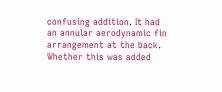confusing addition. It had an annular aerodynamic fin arrangement at the back. Whether this was added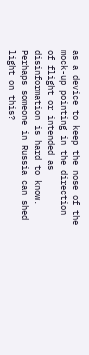as a device to keep the nose of the mock-up pointing in the direction of flight or intended as disinformation is hard to know. Perhaps someone in Russia can shed light on this?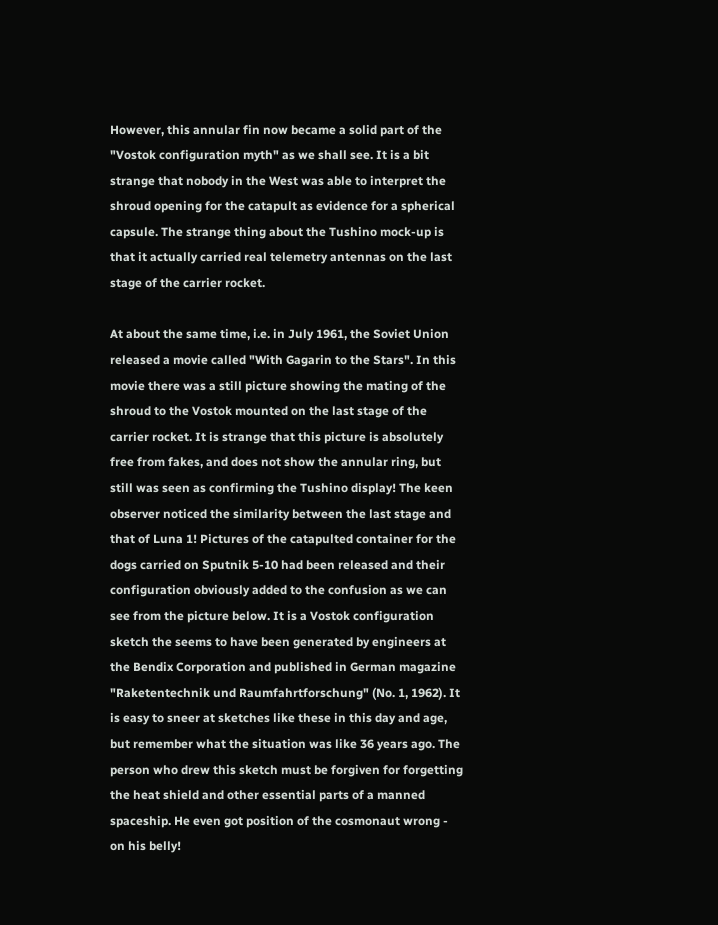However, this annular fin now became a solid part of the "Vostok configuration myth" as we shall see. It is a bit strange that nobody in the West was able to interpret the shroud opening for the catapult as evidence for a spherical capsule. The strange thing about the Tushino mock-up is that it actually carried real telemetry antennas on the last stage of the carrier rocket.

At about the same time, i.e. in July 1961, the Soviet Union released a movie called "With Gagarin to the Stars". In this movie there was a still picture showing the mating of the shroud to the Vostok mounted on the last stage of the carrier rocket. It is strange that this picture is absolutely free from fakes, and does not show the annular ring, but still was seen as confirming the Tushino display! The keen observer noticed the similarity between the last stage and that of Luna 1! Pictures of the catapulted container for the dogs carried on Sputnik 5-10 had been released and their configuration obviously added to the confusion as we can see from the picture below. It is a Vostok configuration sketch the seems to have been generated by engineers at the Bendix Corporation and published in German magazine "Raketentechnik und Raumfahrtforschung" (No. 1, 1962). It is easy to sneer at sketches like these in this day and age, but remember what the situation was like 36 years ago. The person who drew this sketch must be forgiven for forgetting the heat shield and other essential parts of a manned spaceship. He even got position of the cosmonaut wrong - on his belly!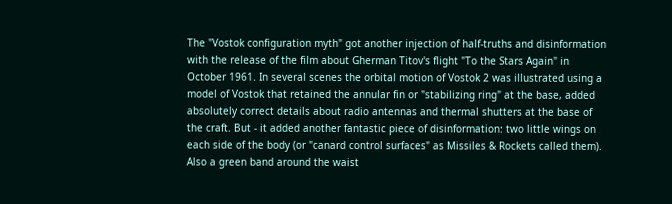The "Vostok configuration myth" got another injection of half-truths and disinformation with the release of the film about Gherman Titov's flight "To the Stars Again" in October 1961. In several scenes the orbital motion of Vostok 2 was illustrated using a model of Vostok that retained the annular fin or "stabilizing ring" at the base, added absolutely correct details about radio antennas and thermal shutters at the base of the craft. But - it added another fantastic piece of disinformation: two little wings on each side of the body (or "canard control surfaces" as Missiles & Rockets called them). Also a green band around the waist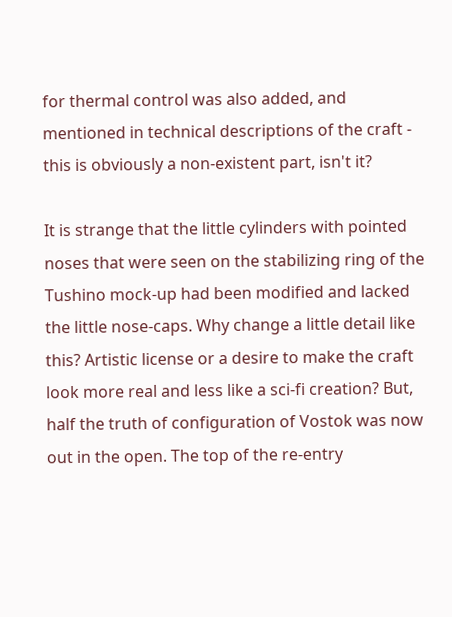for thermal control was also added, and mentioned in technical descriptions of the craft - this is obviously a non-existent part, isn't it?

It is strange that the little cylinders with pointed noses that were seen on the stabilizing ring of the Tushino mock-up had been modified and lacked the little nose-caps. Why change a little detail like this? Artistic license or a desire to make the craft look more real and less like a sci-fi creation? But, half the truth of configuration of Vostok was now out in the open. The top of the re-entry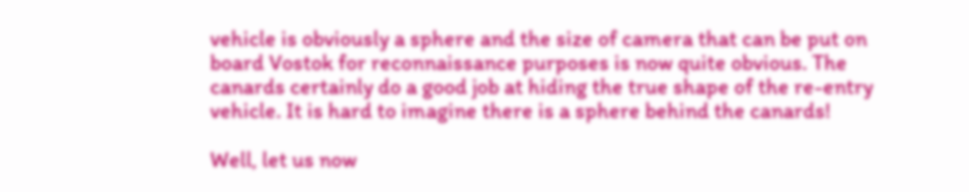vehicle is obviously a sphere and the size of camera that can be put on board Vostok for reconnaissance purposes is now quite obvious. The canards certainly do a good job at hiding the true shape of the re-entry vehicle. It is hard to imagine there is a sphere behind the canards!

Well, let us now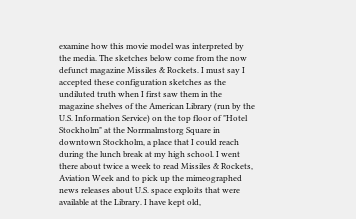examine how this movie model was interpreted by the media. The sketches below come from the now defunct magazine Missiles & Rockets. I must say I accepted these configuration sketches as the undiluted truth when I first saw them in the magazine shelves of the American Library (run by the U.S. Information Service) on the top floor of "Hotel Stockholm" at the Norrmalmstorg Square in downtown Stockholm, a place that I could reach during the lunch break at my high school. I went there about twice a week to read Missiles & Rockets, Aviation Week and to pick up the mimeographed news releases about U.S. space exploits that were available at the Library. I have kept old,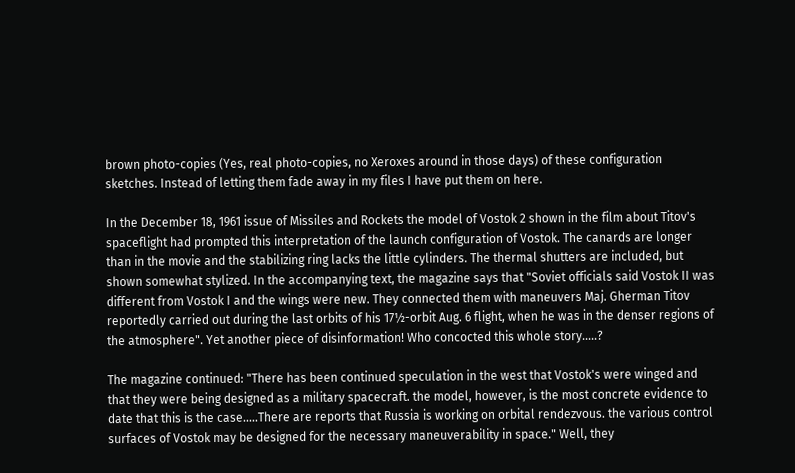brown photo-copies (Yes, real photo-copies, no Xeroxes around in those days) of these configuration sketches. Instead of letting them fade away in my files I have put them on here.

In the December 18, 1961 issue of Missiles and Rockets the model of Vostok 2 shown in the film about Titov's spaceflight had prompted this interpretation of the launch configuration of Vostok. The canards are longer than in the movie and the stabilizing ring lacks the little cylinders. The thermal shutters are included, but shown somewhat stylized. In the accompanying text, the magazine says that "Soviet officials said Vostok II was different from Vostok I and the wings were new. They connected them with maneuvers Maj. Gherman Titov reportedly carried out during the last orbits of his 17½-orbit Aug. 6 flight, when he was in the denser regions of the atmosphere". Yet another piece of disinformation! Who concocted this whole story.....?

The magazine continued: "There has been continued speculation in the west that Vostok's were winged and that they were being designed as a military spacecraft. the model, however, is the most concrete evidence to date that this is the case.....There are reports that Russia is working on orbital rendezvous. the various control surfaces of Vostok may be designed for the necessary maneuverability in space." Well, they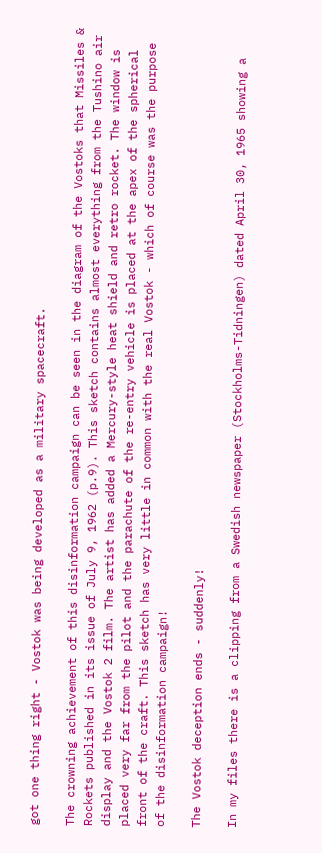got one thing right - Vostok was being developed as a military spacecraft.

The crowning achievement of this disinformation campaign can be seen in the diagram of the Vostoks that Missiles & Rockets published in its issue of July 9, 1962 (p.9). This sketch contains almost everything from the Tushino air display and the Vostok 2 film. The artist has added a Mercury-style heat shield and retro rocket. The window is placed very far from the pilot and the parachute of the re-entry vehicle is placed at the apex of the spherical front of the craft. This sketch has very little in common with the real Vostok - which of course was the purpose of the disinformation campaign!

The Vostok deception ends - suddenly!

In my files there is a clipping from a Swedish newspaper (Stockholms-Tidningen) dated April 30, 1965 showing a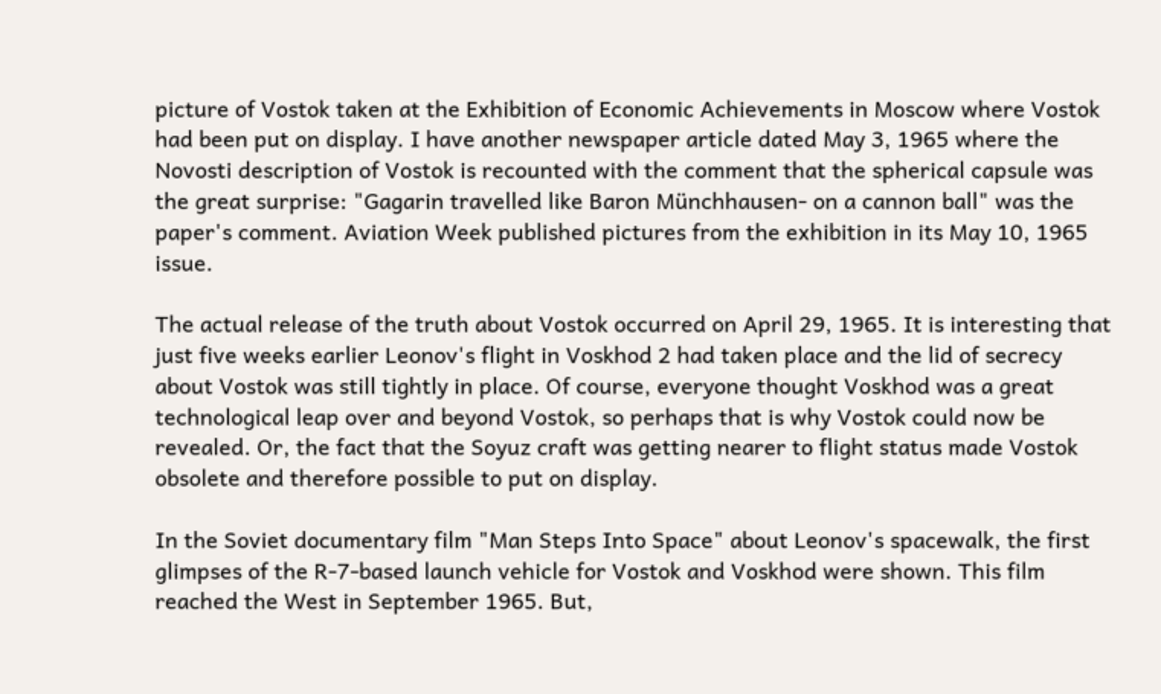picture of Vostok taken at the Exhibition of Economic Achievements in Moscow where Vostok had been put on display. I have another newspaper article dated May 3, 1965 where the Novosti description of Vostok is recounted with the comment that the spherical capsule was the great surprise: "Gagarin travelled like Baron Münchhausen- on a cannon ball" was the paper's comment. Aviation Week published pictures from the exhibition in its May 10, 1965 issue.

The actual release of the truth about Vostok occurred on April 29, 1965. It is interesting that just five weeks earlier Leonov's flight in Voskhod 2 had taken place and the lid of secrecy about Vostok was still tightly in place. Of course, everyone thought Voskhod was a great technological leap over and beyond Vostok, so perhaps that is why Vostok could now be revealed. Or, the fact that the Soyuz craft was getting nearer to flight status made Vostok obsolete and therefore possible to put on display.

In the Soviet documentary film "Man Steps Into Space" about Leonov's spacewalk, the first glimpses of the R-7-based launch vehicle for Vostok and Voskhod were shown. This film reached the West in September 1965. But,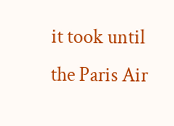it took until the Paris Air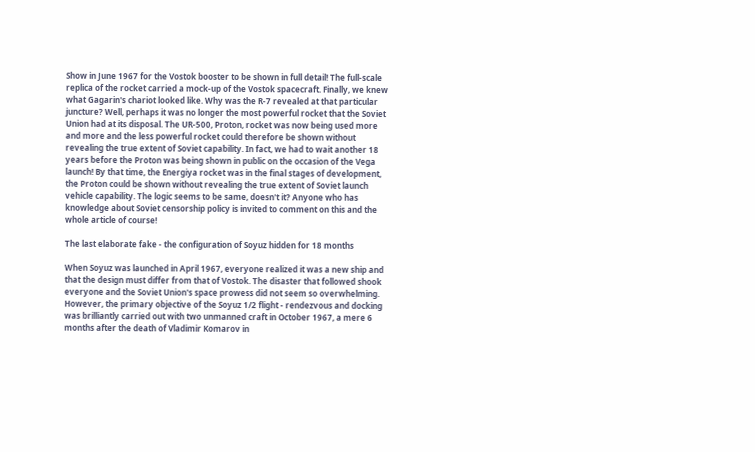Show in June 1967 for the Vostok booster to be shown in full detail! The full-scale replica of the rocket carried a mock-up of the Vostok spacecraft. Finally, we knew what Gagarin's chariot looked like. Why was the R-7 revealed at that particular juncture? Well, perhaps it was no longer the most powerful rocket that the Soviet Union had at its disposal. The UR-500, Proton, rocket was now being used more and more and the less powerful rocket could therefore be shown without revealing the true extent of Soviet capability. In fact, we had to wait another 18 years before the Proton was being shown in public on the occasion of the Vega launch! By that time, the Energiya rocket was in the final stages of development, the Proton could be shown without revealing the true extent of Soviet launch vehicle capability. The logic seems to be same, doesn't it? Anyone who has knowledge about Soviet censorship policy is invited to comment on this and the whole article of course!

The last elaborate fake - the configuration of Soyuz hidden for 18 months

When Soyuz was launched in April 1967, everyone realized it was a new ship and that the design must differ from that of Vostok. The disaster that followed shook everyone and the Soviet Union's space prowess did not seem so overwhelming. However, the primary objective of the Soyuz 1/2 flight - rendezvous and docking was brilliantly carried out with two unmanned craft in October 1967, a mere 6 months after the death of Vladimir Komarov in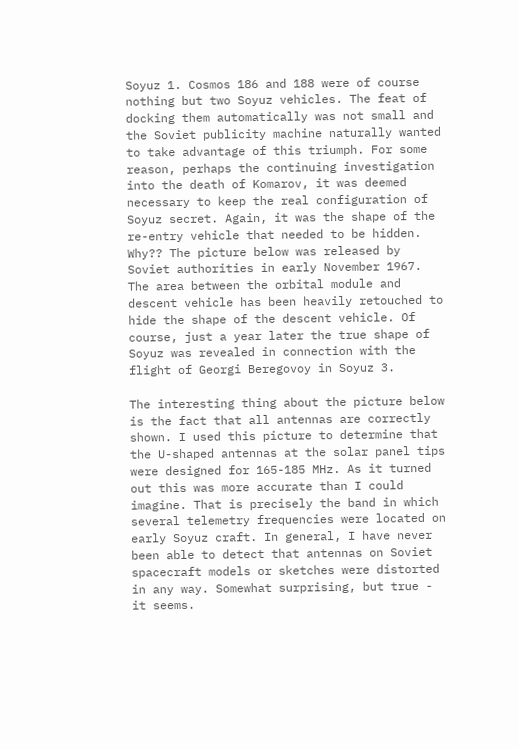Soyuz 1. Cosmos 186 and 188 were of course nothing but two Soyuz vehicles. The feat of docking them automatically was not small and the Soviet publicity machine naturally wanted to take advantage of this triumph. For some reason, perhaps the continuing investigation into the death of Komarov, it was deemed necessary to keep the real configuration of Soyuz secret. Again, it was the shape of the re-entry vehicle that needed to be hidden. Why?? The picture below was released by Soviet authorities in early November 1967. The area between the orbital module and descent vehicle has been heavily retouched to hide the shape of the descent vehicle. Of course, just a year later the true shape of Soyuz was revealed in connection with the flight of Georgi Beregovoy in Soyuz 3.

The interesting thing about the picture below is the fact that all antennas are correctly shown. I used this picture to determine that the U-shaped antennas at the solar panel tips were designed for 165-185 MHz. As it turned out this was more accurate than I could imagine. That is precisely the band in which several telemetry frequencies were located on early Soyuz craft. In general, I have never been able to detect that antennas on Soviet spacecraft models or sketches were distorted in any way. Somewhat surprising, but true - it seems.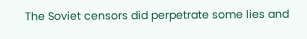The Soviet censors did perpetrate some lies and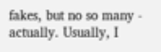fakes, but no so many - actually. Usually, I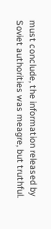must conclude, the information released by Soviet authorities was meagre, but truthful.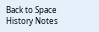Back to Space History Notes